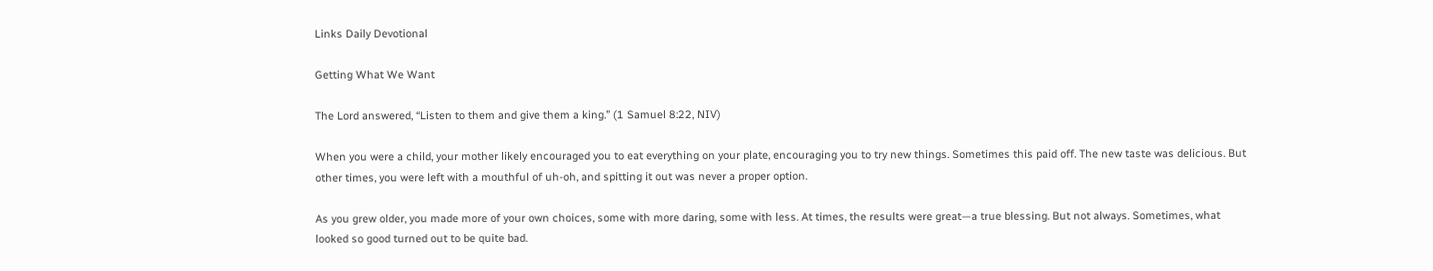Links Daily Devotional

Getting What We Want

The Lord answered, “Listen to them and give them a king.” (1 Samuel 8:22, NIV)

When you were a child, your mother likely encouraged you to eat everything on your plate, encouraging you to try new things. Sometimes this paid off. The new taste was delicious. But other times, you were left with a mouthful of uh-oh, and spitting it out was never a proper option.

As you grew older, you made more of your own choices, some with more daring, some with less. At times, the results were great—a true blessing. But not always. Sometimes, what looked so good turned out to be quite bad.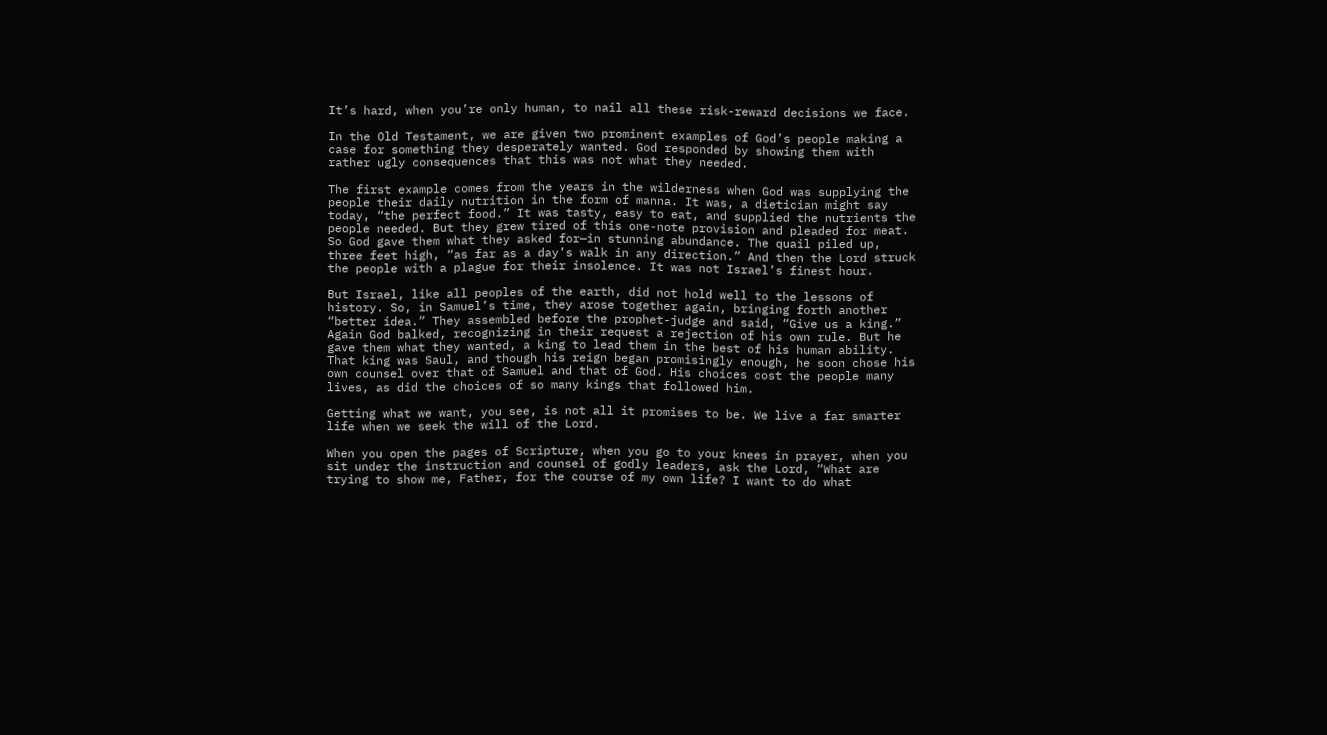It’s hard, when you’re only human, to nail all these risk-reward decisions we face.

In the Old Testament, we are given two prominent examples of God’s people making a case for something they desperately wanted. God responded by showing them with rather ugly consequences that this was not what they needed.

The first example comes from the years in the wilderness when God was supplying the people their daily nutrition in the form of manna. It was, a dietician might say today, “the perfect food.” It was tasty, easy to eat, and supplied the nutrients the people needed. But they grew tired of this one-note provision and pleaded for meat. So God gave them what they asked for—in stunning abundance. The quail piled up, three feet high, “as far as a day’s walk in any direction.” And then the Lord struck the people with a plague for their insolence. It was not Israel’s finest hour.

But Israel, like all peoples of the earth, did not hold well to the lessons of history. So, in Samuel’s time, they arose together again, bringing forth another “better idea.” They assembled before the prophet-judge and said, “Give us a king.” Again God balked, recognizing in their request a rejection of his own rule. But he gave them what they wanted, a king to lead them in the best of his human ability. That king was Saul, and though his reign began promisingly enough, he soon chose his own counsel over that of Samuel and that of God. His choices cost the people many lives, as did the choices of so many kings that followed him.

Getting what we want, you see, is not all it promises to be. We live a far smarter life when we seek the will of the Lord.

When you open the pages of Scripture, when you go to your knees in prayer, when you sit under the instruction and counsel of godly leaders, ask the Lord, “What are trying to show me, Father, for the course of my own life? I want to do what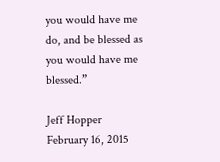you would have me do, and be blessed as you would have me blessed.”

Jeff Hopper
February 16, 2015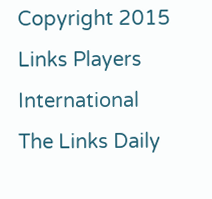Copyright 2015 Links Players International
The Links Daily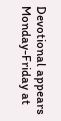Devotional appears Monday-Friday at